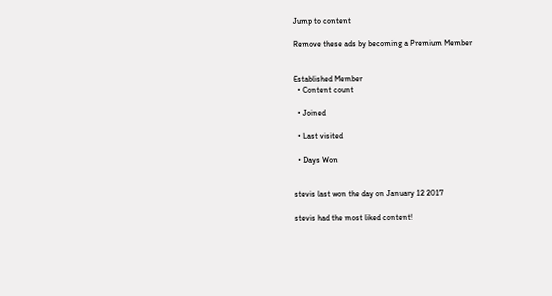Jump to content

Remove these ads by becoming a Premium Member


Established Member
  • Content count

  • Joined

  • Last visited

  • Days Won


stevis last won the day on January 12 2017

stevis had the most liked content!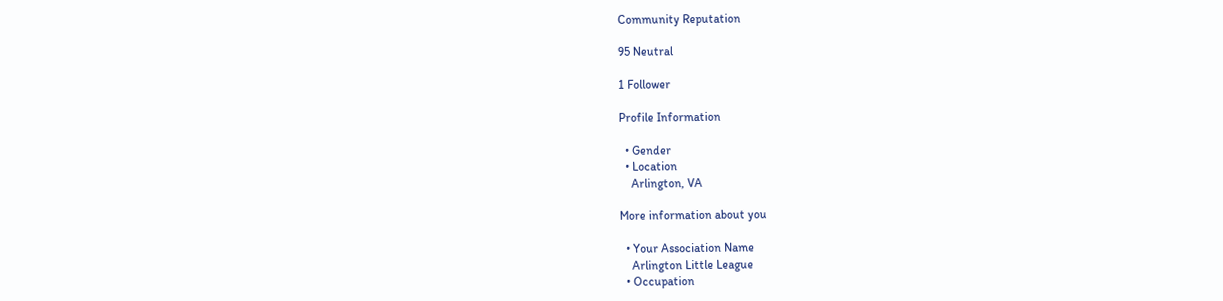Community Reputation

95 Neutral

1 Follower

Profile Information

  • Gender
  • Location
    Arlington, VA

More information about you

  • Your Association Name
    Arlington Little League
  • Occupation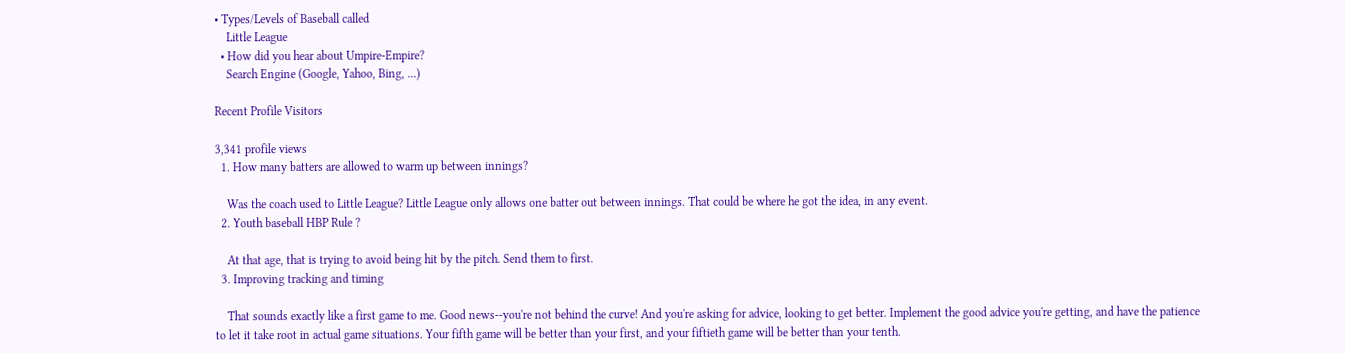• Types/Levels of Baseball called
    Little League
  • How did you hear about Umpire-Empire?
    Search Engine (Google, Yahoo, Bing, ...)

Recent Profile Visitors

3,341 profile views
  1. How many batters are allowed to warm up between innings?

    Was the coach used to Little League? Little League only allows one batter out between innings. That could be where he got the idea, in any event.
  2. Youth baseball HBP Rule ?

    At that age, that is trying to avoid being hit by the pitch. Send them to first.
  3. Improving tracking and timing

    That sounds exactly like a first game to me. Good news--you're not behind the curve! And you're asking for advice, looking to get better. Implement the good advice you're getting, and have the patience to let it take root in actual game situations. Your fifth game will be better than your first, and your fiftieth game will be better than your tenth.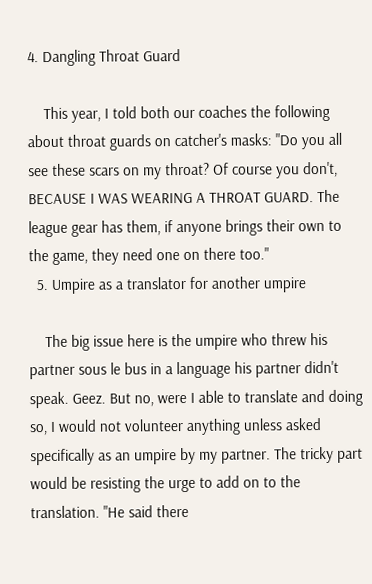4. Dangling Throat Guard

    This year, I told both our coaches the following about throat guards on catcher's masks: "Do you all see these scars on my throat? Of course you don't, BECAUSE I WAS WEARING A THROAT GUARD. The league gear has them, if anyone brings their own to the game, they need one on there too."
  5. Umpire as a translator for another umpire

    The big issue here is the umpire who threw his partner sous le bus in a language his partner didn't speak. Geez. But no, were I able to translate and doing so, I would not volunteer anything unless asked specifically as an umpire by my partner. The tricky part would be resisting the urge to add on to the translation. "He said there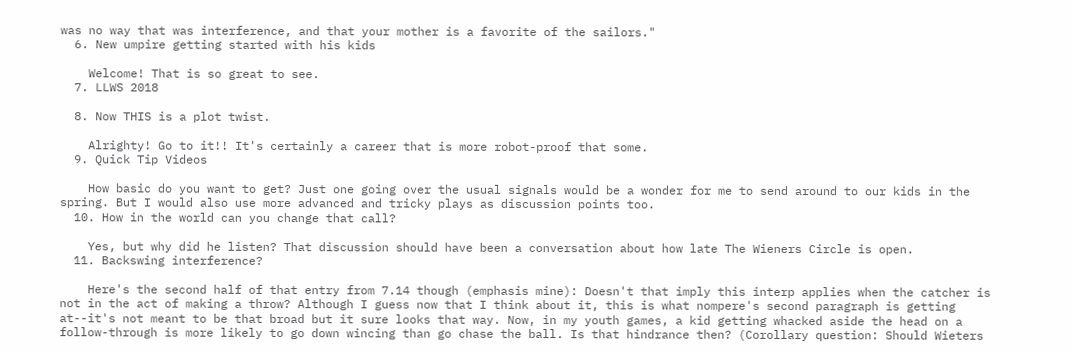was no way that was interference, and that your mother is a favorite of the sailors."
  6. New umpire getting started with his kids

    Welcome! That is so great to see.
  7. LLWS 2018

  8. Now THIS is a plot twist.

    Alrighty! Go to it!! It's certainly a career that is more robot-proof that some.
  9. Quick Tip Videos

    How basic do you want to get? Just one going over the usual signals would be a wonder for me to send around to our kids in the spring. But I would also use more advanced and tricky plays as discussion points too.
  10. How in the world can you change that call?

    Yes, but why did he listen? That discussion should have been a conversation about how late The Wieners Circle is open.
  11. Backswing interference?

    Here's the second half of that entry from 7.14 though (emphasis mine): Doesn't that imply this interp applies when the catcher is not in the act of making a throw? Although I guess now that I think about it, this is what nompere's second paragraph is getting at--it's not meant to be that broad but it sure looks that way. Now, in my youth games, a kid getting whacked aside the head on a follow-through is more likely to go down wincing than go chase the ball. Is that hindrance then? (Corollary question: Should Wieters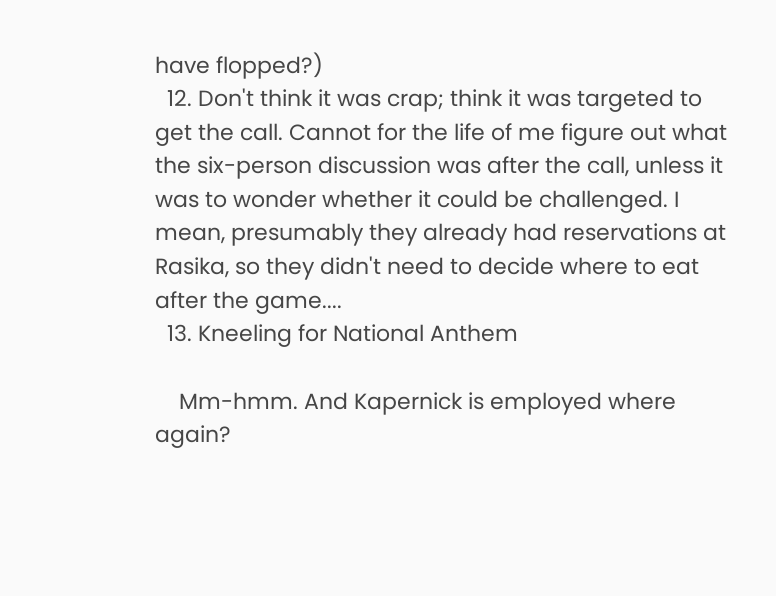have flopped?)
  12. Don't think it was crap; think it was targeted to get the call. Cannot for the life of me figure out what the six-person discussion was after the call, unless it was to wonder whether it could be challenged. I mean, presumably they already had reservations at Rasika, so they didn't need to decide where to eat after the game....
  13. Kneeling for National Anthem

    Mm-hmm. And Kapernick is employed where again?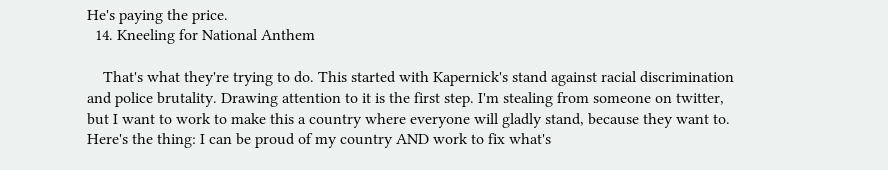He's paying the price.
  14. Kneeling for National Anthem

    That's what they're trying to do. This started with Kapernick's stand against racial discrimination and police brutality. Drawing attention to it is the first step. I'm stealing from someone on twitter, but I want to work to make this a country where everyone will gladly stand, because they want to. Here's the thing: I can be proud of my country AND work to fix what's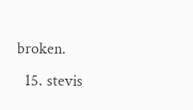broken.
  15. stevis